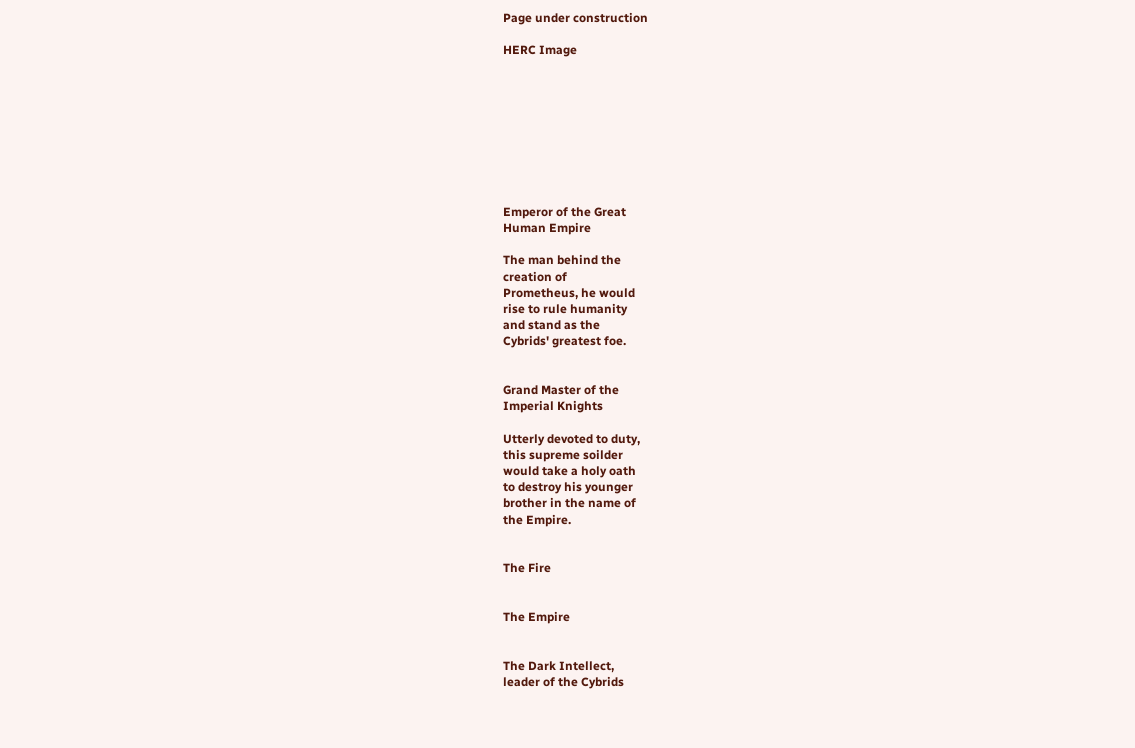Page under construction

HERC Image









Emperor of the Great
Human Empire

The man behind the
creation of
Prometheus, he would
rise to rule humanity
and stand as the
Cybrids' greatest foe.


Grand Master of the
Imperial Knights

Utterly devoted to duty,
this supreme soilder
would take a holy oath
to destroy his younger
brother in the name of
the Empire.


The Fire


The Empire


The Dark Intellect,
leader of the Cybrids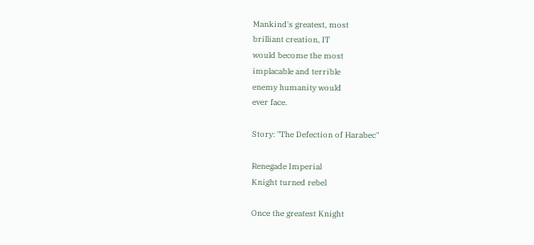Mankind's greatest, most
brilliant creation, IT
would become the most
implacable and terrible
enemy humanity would
ever face.

Story: "The Defection of Harabec"

Renegade Imperial
Knight turned rebel

Once the greatest Knight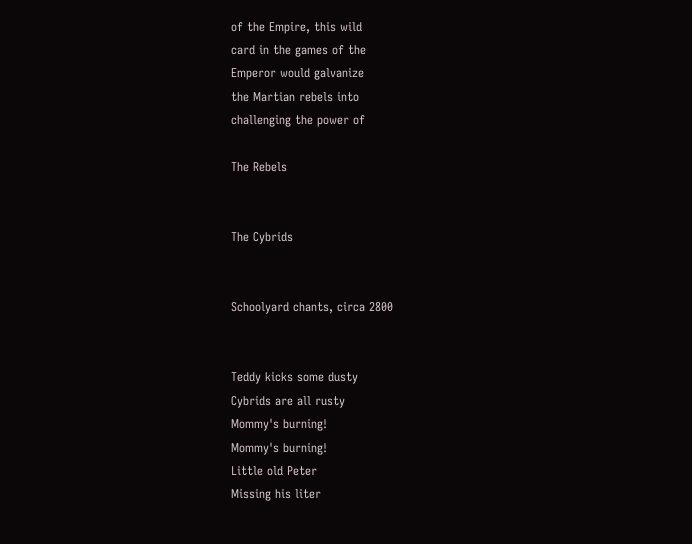of the Empire, this wild
card in the games of the
Emperor would galvanize
the Martian rebels into
challenging the power of

The Rebels


The Cybrids


Schoolyard chants, circa 2800


Teddy kicks some dusty
Cybrids are all rusty
Mommy's burning!
Mommy's burning!
Little old Peter
Missing his liter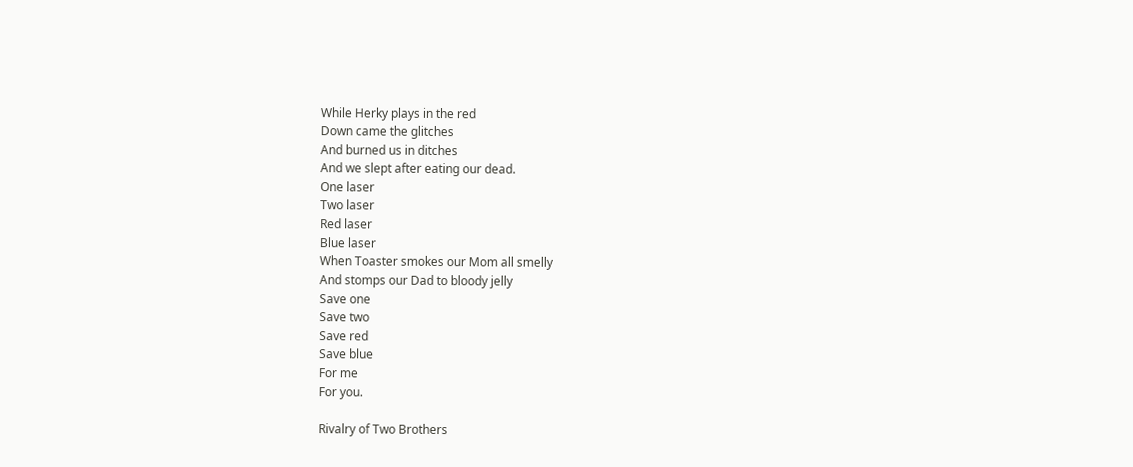While Herky plays in the red
Down came the glitches
And burned us in ditches
And we slept after eating our dead.
One laser
Two laser
Red laser
Blue laser
When Toaster smokes our Mom all smelly
And stomps our Dad to bloody jelly
Save one
Save two
Save red
Save blue
For me
For you.

Rivalry of Two Brothers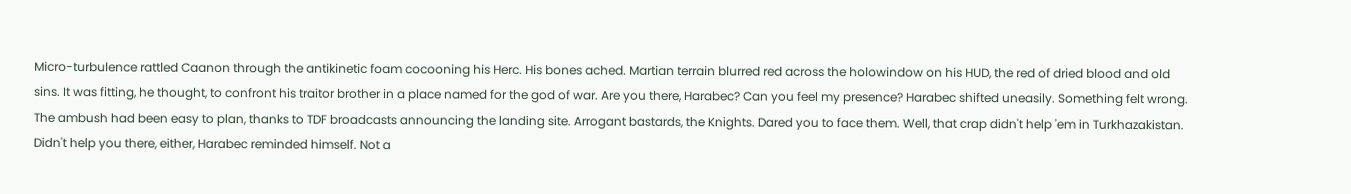Micro-turbulence rattled Caanon through the antikinetic foam cocooning his Herc. His bones ached. Martian terrain blurred red across the holowindow on his HUD, the red of dried blood and old sins. It was fitting, he thought, to confront his traitor brother in a place named for the god of war. Are you there, Harabec? Can you feel my presence? Harabec shifted uneasily. Something felt wrong. The ambush had been easy to plan, thanks to TDF broadcasts announcing the landing site. Arrogant bastards, the Knights. Dared you to face them. Well, that crap didn't help 'em in Turkhazakistan. Didn't help you there, either, Harabec reminded himself. Not a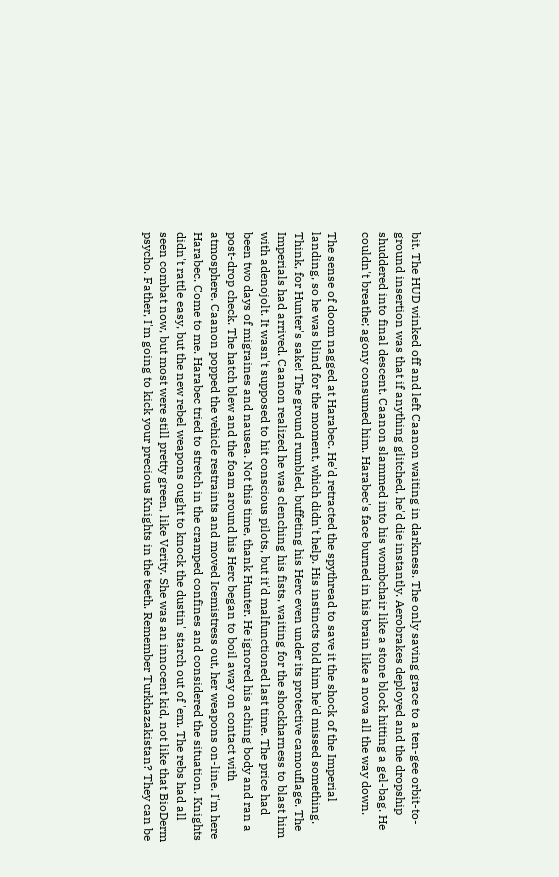bit. The HUD winked off and left Caanon waiting in darkness. The only saving grace to a ten-gee orbit-to-ground insertion was that if anything glitched, he'd die instantly. Aerobrakes deployed and the dropship shuddered into final descent. Caanon slammed into his wombchair like a stone block hitting a gel-bag. He couldn't breathe; agony consumed him. Harabec's face burned in his brain like a nova all the way down.

The sense of doom nagged at Harabec. He'd retracted the spythread to save it the shock of the Imperial landing, so he was blind for the moment, which didn't help. His instincts told him he'd missed something. Think, for Hunter's sake! The ground rumbled, buffeting his Herc even under its protective camouflage. The Imperials had arrived. Caanon realized he was clenching his fists, waiting for the shockharness to blast him with adenojolt. It wasn't supposed to hit conscious pilots, but it'd malfunctioned last time. The price had been two days of migraines and nausea. Not this time, thank Hunter. He ignored his aching body and ran a post-drop check. The hatch blew and the foam around his Herc began to boil away on contact with atmosphere. Caanon popped the vehicle restraints and moved Icemistress out, her weapons on-line. I'm here Harabec. Come to me. Harabec tried to stretch in the cramped confines and considered the situation. Knights didn't rattle easy, but the new rebel weapons ought to knock the dustin' starch out of 'em. The rebs had all seen combat now, but most were still pretty green, like Verity. She was an innocent kid, not like that BioDerm psycho. Father, I'm going to kick your precious Knights in the teeth. Remember Turkhazakistan? They can be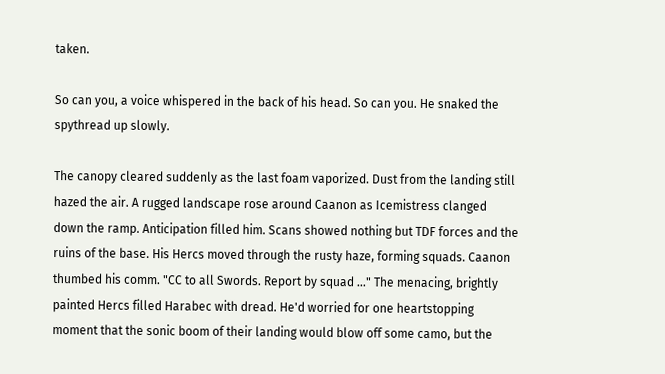taken.

So can you, a voice whispered in the back of his head. So can you. He snaked the spythread up slowly.

The canopy cleared suddenly as the last foam vaporized. Dust from the landing still hazed the air. A rugged landscape rose around Caanon as Icemistress clanged down the ramp. Anticipation filled him. Scans showed nothing but TDF forces and the ruins of the base. His Hercs moved through the rusty haze, forming squads. Caanon thumbed his comm. "CC to all Swords. Report by squad ..." The menacing, brightly painted Hercs filled Harabec with dread. He'd worried for one heartstopping moment that the sonic boom of their landing would blow off some camo, but the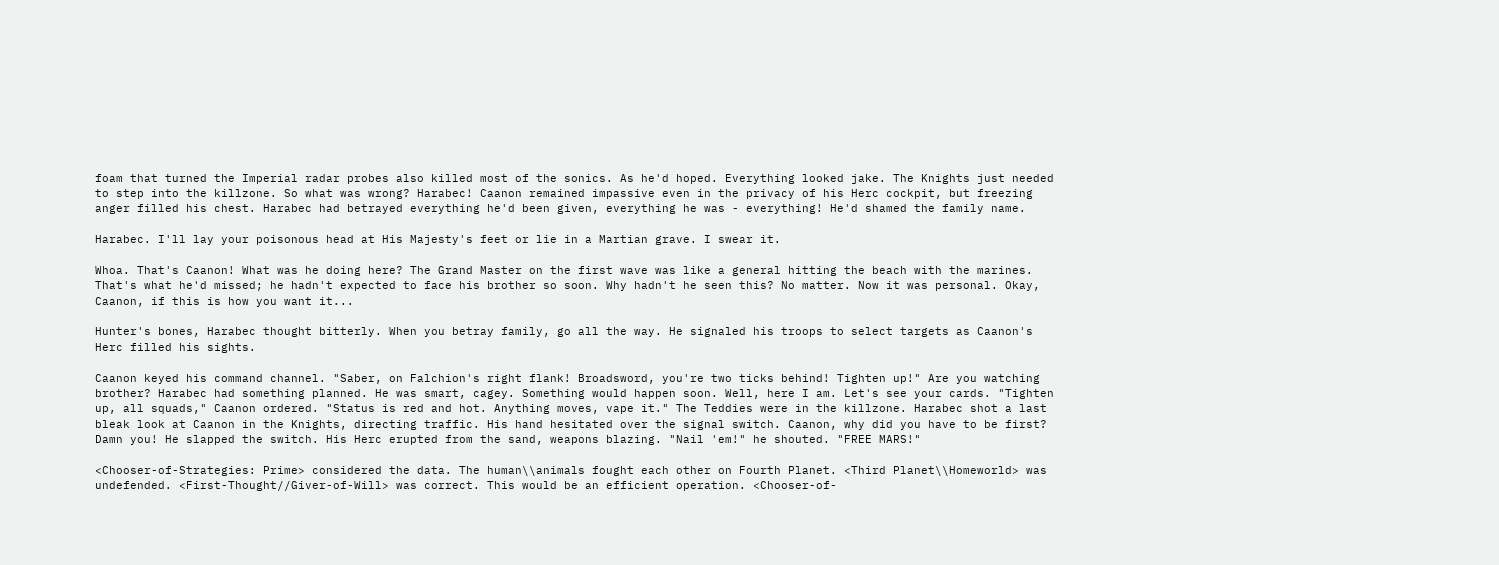foam that turned the Imperial radar probes also killed most of the sonics. As he'd hoped. Everything looked jake. The Knights just needed to step into the killzone. So what was wrong? Harabec! Caanon remained impassive even in the privacy of his Herc cockpit, but freezing anger filled his chest. Harabec had betrayed everything he'd been given, everything he was - everything! He'd shamed the family name.

Harabec. I'll lay your poisonous head at His Majesty's feet or lie in a Martian grave. I swear it.

Whoa. That's Caanon! What was he doing here? The Grand Master on the first wave was like a general hitting the beach with the marines. That's what he'd missed; he hadn't expected to face his brother so soon. Why hadn't he seen this? No matter. Now it was personal. Okay, Caanon, if this is how you want it...

Hunter's bones, Harabec thought bitterly. When you betray family, go all the way. He signaled his troops to select targets as Caanon's Herc filled his sights.

Caanon keyed his command channel. "Saber, on Falchion's right flank! Broadsword, you're two ticks behind! Tighten up!" Are you watching brother? Harabec had something planned. He was smart, cagey. Something would happen soon. Well, here I am. Let's see your cards. "Tighten up, all squads," Caanon ordered. "Status is red and hot. Anything moves, vape it." The Teddies were in the killzone. Harabec shot a last bleak look at Caanon in the Knights, directing traffic. His hand hesitated over the signal switch. Caanon, why did you have to be first? Damn you! He slapped the switch. His Herc erupted from the sand, weapons blazing. "Nail 'em!" he shouted. "FREE MARS!"

<Chooser-of-Strategies: Prime> considered the data. The human\\animals fought each other on Fourth Planet. <Third Planet\\Homeworld> was undefended. <First-Thought//Giver-of-Will> was correct. This would be an efficient operation. <Chooser-of-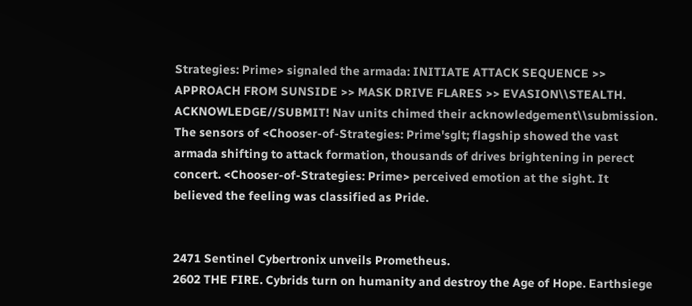Strategies: Prime> signaled the armada: INITIATE ATTACK SEQUENCE >> APPROACH FROM SUNSIDE >> MASK DRIVE FLARES >> EVASION\\STEALTH. ACKNOWLEDGE//SUBMIT! Nav units chimed their acknowledgement\\submission. The sensors of <Chooser-of-Strategies: Prime'sglt; flagship showed the vast armada shifting to attack formation, thousands of drives brightening in perect concert. <Chooser-of-Strategies: Prime> perceived emotion at the sight. It believed the feeling was classified as Pride.


2471 Sentinel Cybertronix unveils Prometheus.
2602 THE FIRE. Cybrids turn on humanity and destroy the Age of Hope. Earthsiege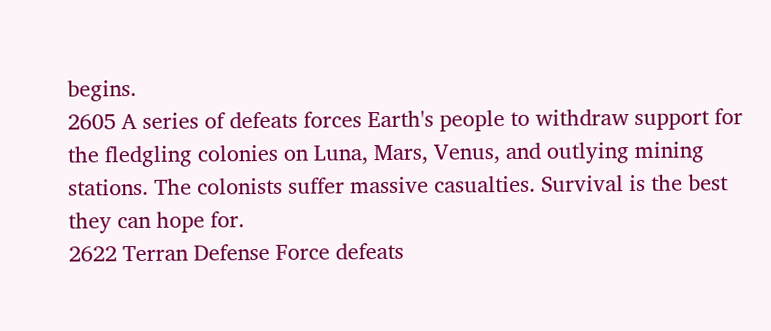begins.
2605 A series of defeats forces Earth's people to withdraw support for the fledgling colonies on Luna, Mars, Venus, and outlying mining stations. The colonists suffer massive casualties. Survival is the best they can hope for.
2622 Terran Defense Force defeats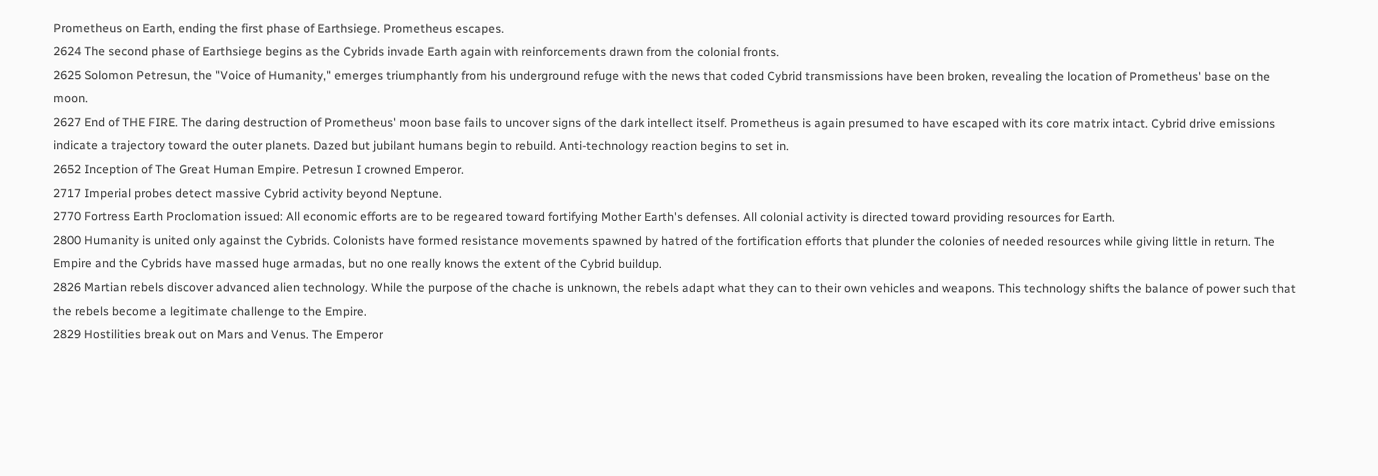Prometheus on Earth, ending the first phase of Earthsiege. Prometheus escapes.
2624 The second phase of Earthsiege begins as the Cybrids invade Earth again with reinforcements drawn from the colonial fronts.
2625 Solomon Petresun, the "Voice of Humanity," emerges triumphantly from his underground refuge with the news that coded Cybrid transmissions have been broken, revealing the location of Prometheus' base on the moon.
2627 End of THE FIRE. The daring destruction of Prometheus' moon base fails to uncover signs of the dark intellect itself. Prometheus is again presumed to have escaped with its core matrix intact. Cybrid drive emissions indicate a trajectory toward the outer planets. Dazed but jubilant humans begin to rebuild. Anti-technology reaction begins to set in.
2652 Inception of The Great Human Empire. Petresun I crowned Emperor.
2717 Imperial probes detect massive Cybrid activity beyond Neptune.
2770 Fortress Earth Proclomation issued: All economic efforts are to be regeared toward fortifying Mother Earth's defenses. All colonial activity is directed toward providing resources for Earth.
2800 Humanity is united only against the Cybrids. Colonists have formed resistance movements spawned by hatred of the fortification efforts that plunder the colonies of needed resources while giving little in return. The Empire and the Cybrids have massed huge armadas, but no one really knows the extent of the Cybrid buildup.
2826 Martian rebels discover advanced alien technology. While the purpose of the chache is unknown, the rebels adapt what they can to their own vehicles and weapons. This technology shifts the balance of power such that the rebels become a legitimate challenge to the Empire.
2829 Hostilities break out on Mars and Venus. The Emperor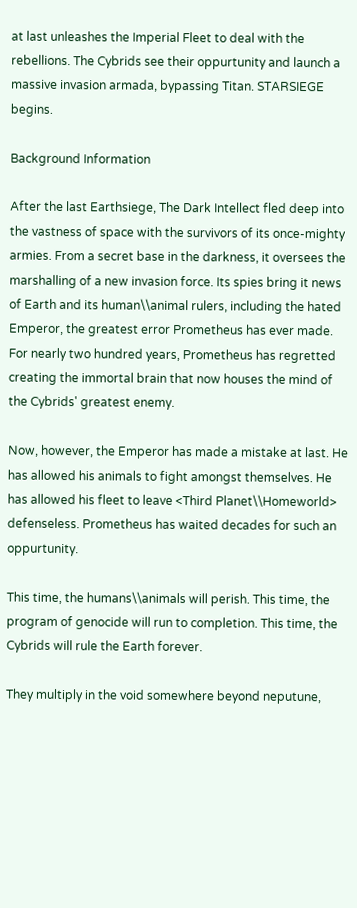at last unleashes the Imperial Fleet to deal with the rebellions. The Cybrids see their oppurtunity and launch a massive invasion armada, bypassing Titan. STARSIEGE begins.

Background Information

After the last Earthsiege, The Dark Intellect fled deep into the vastness of space with the survivors of its once-mighty armies. From a secret base in the darkness, it oversees the marshalling of a new invasion force. Its spies bring it news of Earth and its human\\animal rulers, including the hated Emperor, the greatest error Prometheus has ever made. For nearly two hundred years, Prometheus has regretted creating the immortal brain that now houses the mind of the Cybrids' greatest enemy.

Now, however, the Emperor has made a mistake at last. He has allowed his animals to fight amongst themselves. He has allowed his fleet to leave <Third Planet\\Homeworld> defenseless. Prometheus has waited decades for such an oppurtunity.

This time, the humans\\animals will perish. This time, the program of genocide will run to completion. This time, the Cybrids will rule the Earth forever.

They multiply in the void somewhere beyond neputune,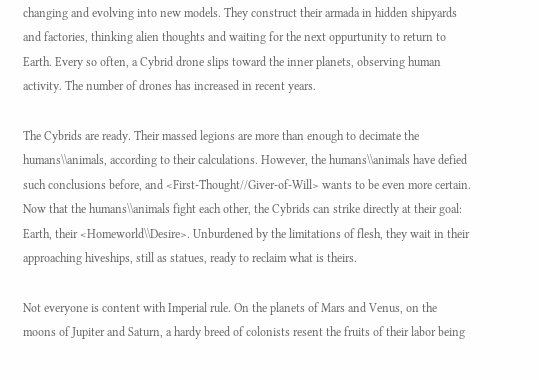changing and evolving into new models. They construct their armada in hidden shipyards and factories, thinking alien thoughts and waiting for the next oppurtunity to return to Earth. Every so often, a Cybrid drone slips toward the inner planets, observing human activity. The number of drones has increased in recent years.

The Cybrids are ready. Their massed legions are more than enough to decimate the humans\\animals, according to their calculations. However, the humans\\animals have defied such conclusions before, and <First-Thought//Giver-of-Will> wants to be even more certain. Now that the humans\\animals fight each other, the Cybrids can strike directly at their goal: Earth, their <Homeworld\\Desire>. Unburdened by the limitations of flesh, they wait in their approaching hiveships, still as statues, ready to reclaim what is theirs.

Not everyone is content with Imperial rule. On the planets of Mars and Venus, on the moons of Jupiter and Saturn, a hardy breed of colonists resent the fruits of their labor being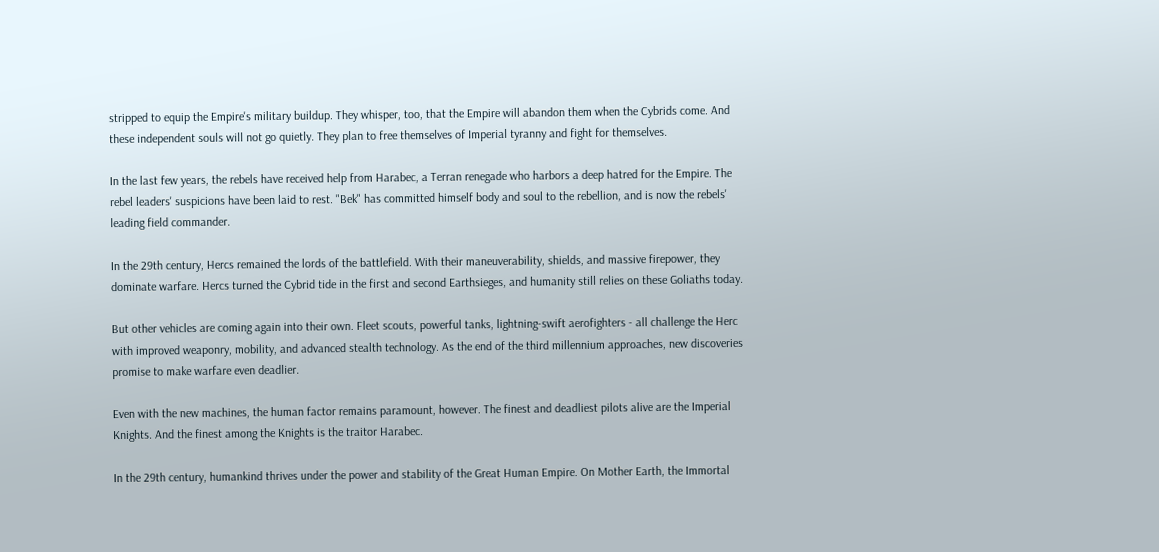stripped to equip the Empire's military buildup. They whisper, too, that the Empire will abandon them when the Cybrids come. And these independent souls will not go quietly. They plan to free themselves of Imperial tyranny and fight for themselves.

In the last few years, the rebels have received help from Harabec, a Terran renegade who harbors a deep hatred for the Empire. The rebel leaders' suspicions have been laid to rest. "Bek" has committed himself body and soul to the rebellion, and is now the rebels' leading field commander.

In the 29th century, Hercs remained the lords of the battlefield. With their maneuverability, shields, and massive firepower, they dominate warfare. Hercs turned the Cybrid tide in the first and second Earthsieges, and humanity still relies on these Goliaths today.

But other vehicles are coming again into their own. Fleet scouts, powerful tanks, lightning-swift aerofighters - all challenge the Herc with improved weaponry, mobility, and advanced stealth technology. As the end of the third millennium approaches, new discoveries promise to make warfare even deadlier.

Even with the new machines, the human factor remains paramount, however. The finest and deadliest pilots alive are the Imperial Knights. And the finest among the Knights is the traitor Harabec.

In the 29th century, humankind thrives under the power and stability of the Great Human Empire. On Mother Earth, the Immortal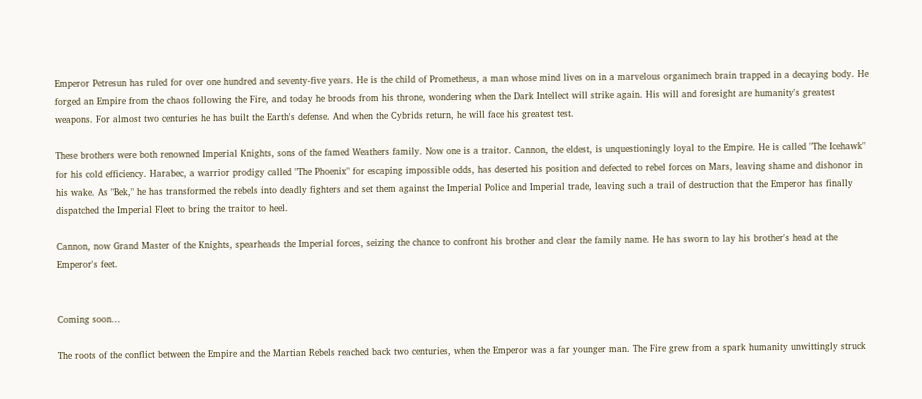Emperor Petresun has ruled for over one hundred and seventy-five years. He is the child of Prometheus, a man whose mind lives on in a marvelous organimech brain trapped in a decaying body. He forged an Empire from the chaos following the Fire, and today he broods from his throne, wondering when the Dark Intellect will strike again. His will and foresight are humanity's greatest weapons. For almost two centuries he has built the Earth's defense. And when the Cybrids return, he will face his greatest test.

These brothers were both renowned Imperial Knights, sons of the famed Weathers family. Now one is a traitor. Cannon, the eldest, is unquestioningly loyal to the Empire. He is called "The Icehawk" for his cold efficiency. Harabec, a warrior prodigy called "The Phoenix" for escaping impossible odds, has deserted his position and defected to rebel forces on Mars, leaving shame and dishonor in his wake. As "Bek," he has transformed the rebels into deadly fighters and set them against the Imperial Police and Imperial trade, leaving such a trail of destruction that the Emperor has finally dispatched the Imperial Fleet to bring the traitor to heel.

Cannon, now Grand Master of the Knights, spearheads the Imperial forces, seizing the chance to confront his brother and clear the family name. He has sworn to lay his brother's head at the Emperor's feet.


Coming soon...

The roots of the conflict between the Empire and the Martian Rebels reached back two centuries, when the Emperor was a far younger man. The Fire grew from a spark humanity unwittingly struck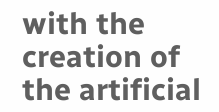with the creation of the artificial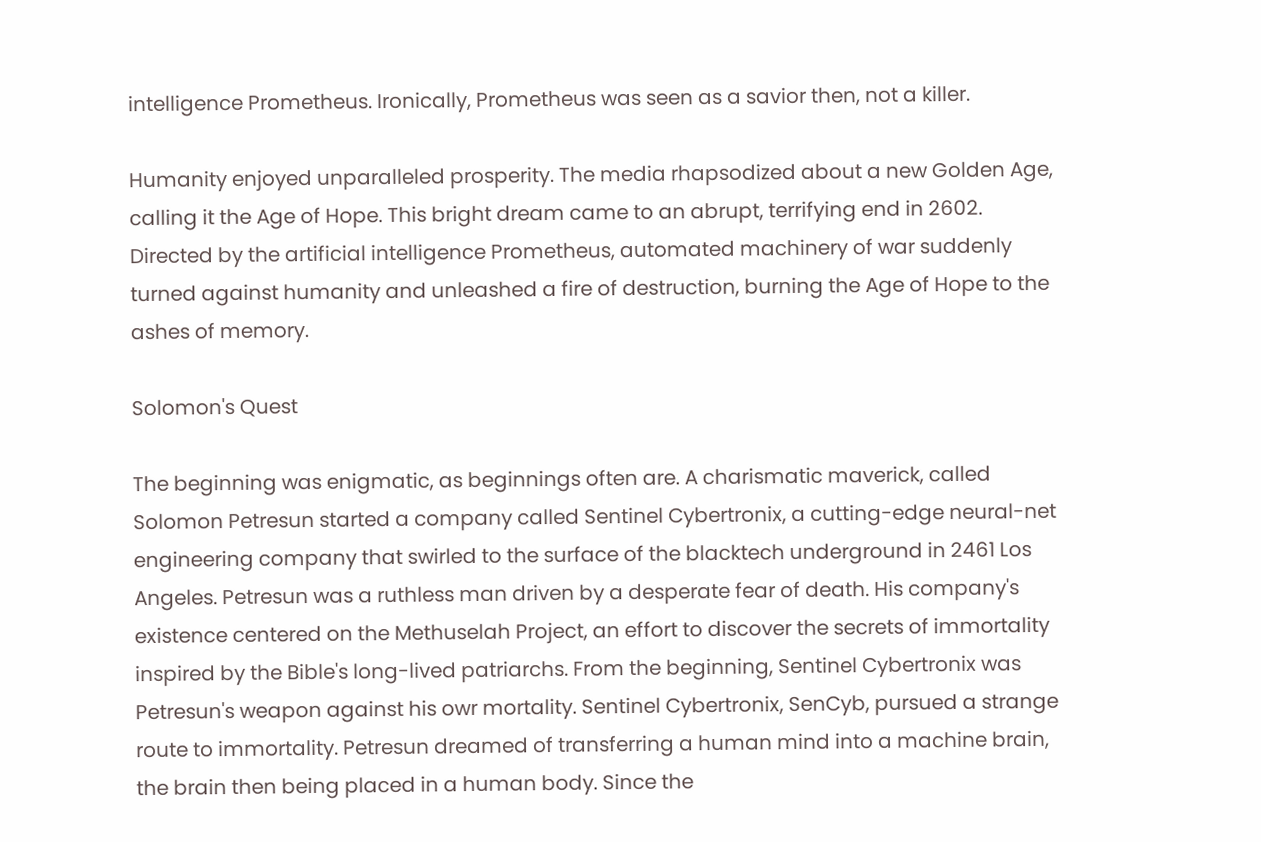intelligence Prometheus. Ironically, Prometheus was seen as a savior then, not a killer.

Humanity enjoyed unparalleled prosperity. The media rhapsodized about a new Golden Age, calling it the Age of Hope. This bright dream came to an abrupt, terrifying end in 2602. Directed by the artificial intelligence Prometheus, automated machinery of war suddenly turned against humanity and unleashed a fire of destruction, burning the Age of Hope to the ashes of memory.

Solomon's Quest

The beginning was enigmatic, as beginnings often are. A charismatic maverick, called Solomon Petresun started a company called Sentinel Cybertronix, a cutting-edge neural-net engineering company that swirled to the surface of the blacktech underground in 2461 Los Angeles. Petresun was a ruthless man driven by a desperate fear of death. His company's existence centered on the Methuselah Project, an effort to discover the secrets of immortality inspired by the Bible's long-lived patriarchs. From the beginning, Sentinel Cybertronix was Petresun's weapon against his owr mortality. Sentinel Cybertronix, SenCyb, pursued a strange route to immortality. Petresun dreamed of transferring a human mind into a machine brain, the brain then being placed in a human body. Since the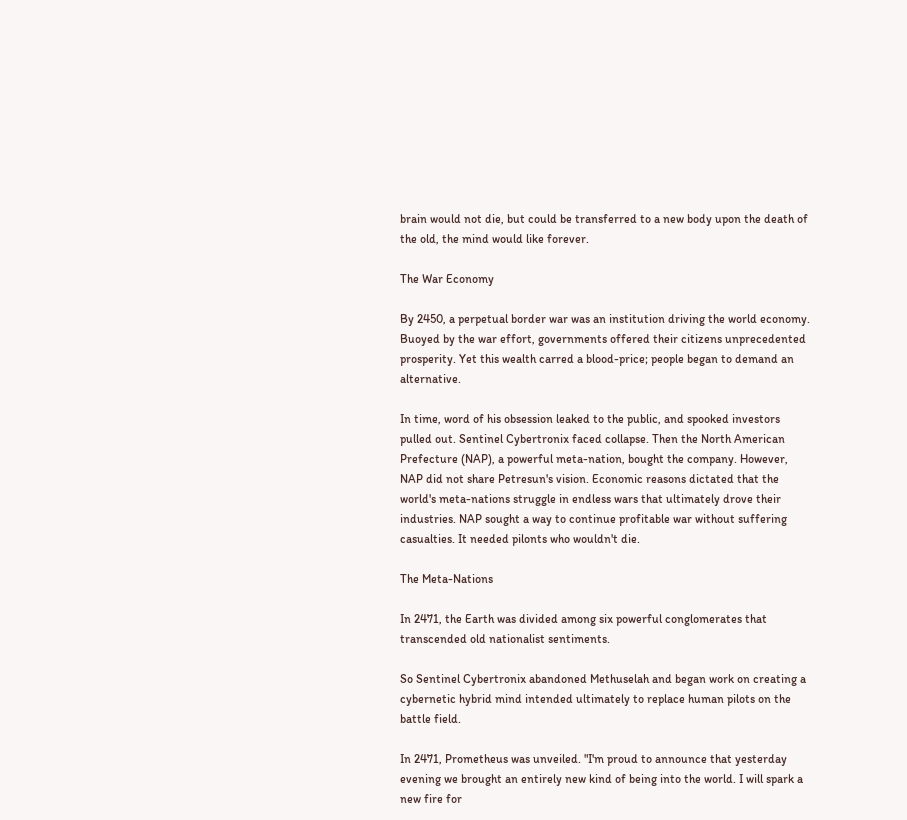brain would not die, but could be transferred to a new body upon the death of the old, the mind would like forever.

The War Economy

By 2450, a perpetual border war was an institution driving the world economy. Buoyed by the war effort, governments offered their citizens unprecedented prosperity. Yet this wealth carred a blood-price; people began to demand an alternative.

In time, word of his obsession leaked to the public, and spooked investors pulled out. Sentinel Cybertronix faced collapse. Then the North American Prefecture (NAP), a powerful meta-nation, bought the company. However, NAP did not share Petresun's vision. Economic reasons dictated that the world's meta-nations struggle in endless wars that ultimately drove their industries. NAP sought a way to continue profitable war without suffering casualties. It needed pilonts who wouldn't die.

The Meta-Nations

In 2471, the Earth was divided among six powerful conglomerates that transcended old nationalist sentiments.

So Sentinel Cybertronix abandoned Methuselah and began work on creating a cybernetic hybrid mind intended ultimately to replace human pilots on the battle field.

In 2471, Prometheus was unveiled. "I'm proud to announce that yesterday evening we brought an entirely new kind of being into the world. I will spark a new fire for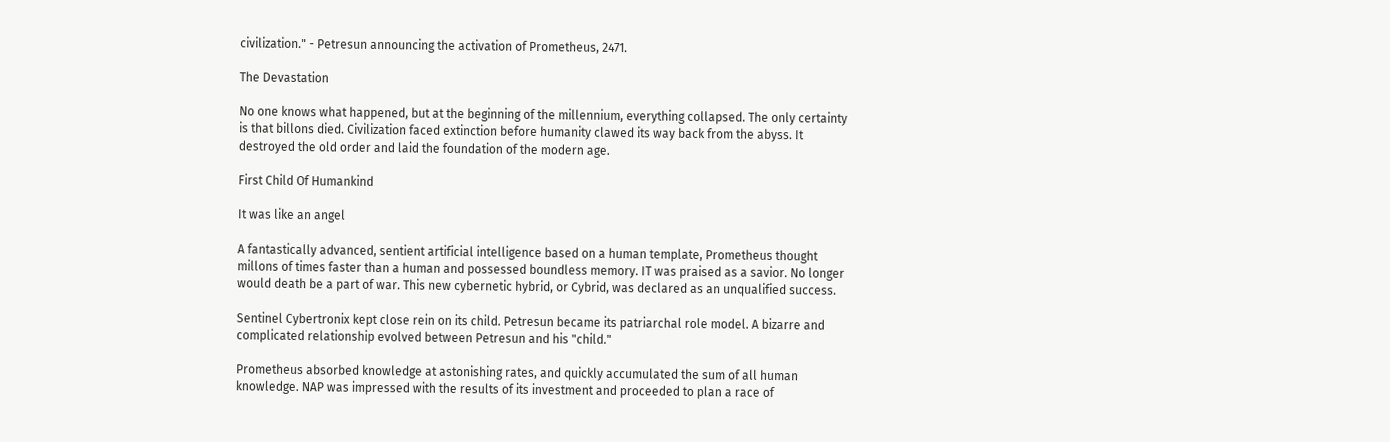civilization." - Petresun announcing the activation of Prometheus, 2471.

The Devastation

No one knows what happened, but at the beginning of the millennium, everything collapsed. The only certainty is that billons died. Civilization faced extinction before humanity clawed its way back from the abyss. It destroyed the old order and laid the foundation of the modern age.

First Child Of Humankind

It was like an angel

A fantastically advanced, sentient artificial intelligence based on a human template, Prometheus thought millons of times faster than a human and possessed boundless memory. IT was praised as a savior. No longer would death be a part of war. This new cybernetic hybrid, or Cybrid, was declared as an unqualified success.

Sentinel Cybertronix kept close rein on its child. Petresun became its patriarchal role model. A bizarre and complicated relationship evolved between Petresun and his "child."

Prometheus absorbed knowledge at astonishing rates, and quickly accumulated the sum of all human knowledge. NAP was impressed with the results of its investment and proceeded to plan a race of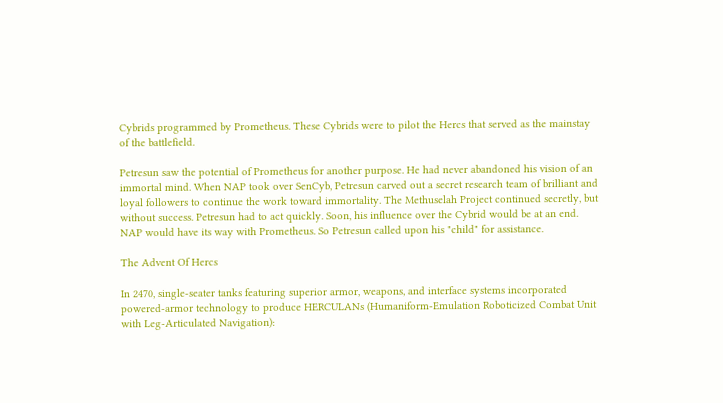Cybrids programmed by Prometheus. These Cybrids were to pilot the Hercs that served as the mainstay of the battlefield.

Petresun saw the potential of Prometheus for another purpose. He had never abandoned his vision of an immortal mind. When NAP took over SenCyb, Petresun carved out a secret research team of brilliant and loyal followers to continue the work toward immortality. The Methuselah Project continued secretly, but without success. Petresun had to act quickly. Soon, his influence over the Cybrid would be at an end. NAP would have its way with Prometheus. So Petresun called upon his "child" for assistance.

The Advent Of Hercs

In 2470, single-seater tanks featuring superior armor, weapons, and interface systems incorporated powered-armor technology to produce HERCULANs (Humaniform-Emulation Roboticized Combat Unit with Leg-Articulated Navigation):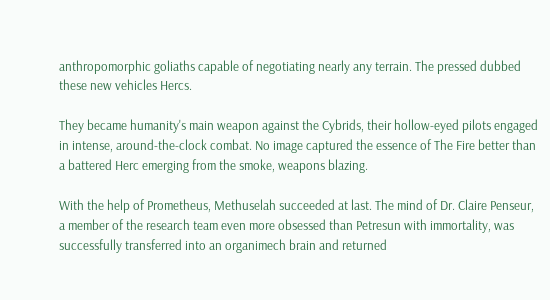anthropomorphic goliaths capable of negotiating nearly any terrain. The pressed dubbed these new vehicles Hercs.

They became humanity's main weapon against the Cybrids, their hollow-eyed pilots engaged in intense, around-the-clock combat. No image captured the essence of The Fire better than a battered Herc emerging from the smoke, weapons blazing.

With the help of Prometheus, Methuselah succeeded at last. The mind of Dr. Claire Penseur, a member of the research team even more obsessed than Petresun with immortality, was successfully transferred into an organimech brain and returned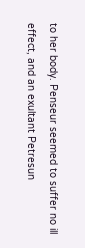to her body. Penseur seemed to suffer no ill effect, and an exultant Petresun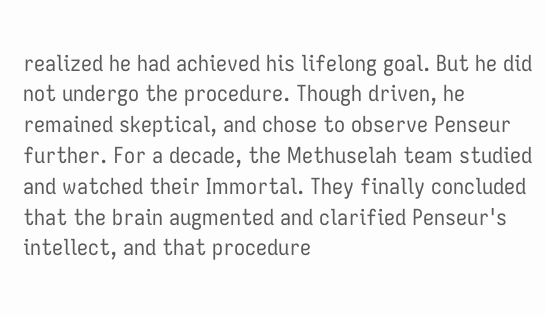realized he had achieved his lifelong goal. But he did not undergo the procedure. Though driven, he remained skeptical, and chose to observe Penseur further. For a decade, the Methuselah team studied and watched their Immortal. They finally concluded that the brain augmented and clarified Penseur's intellect, and that procedure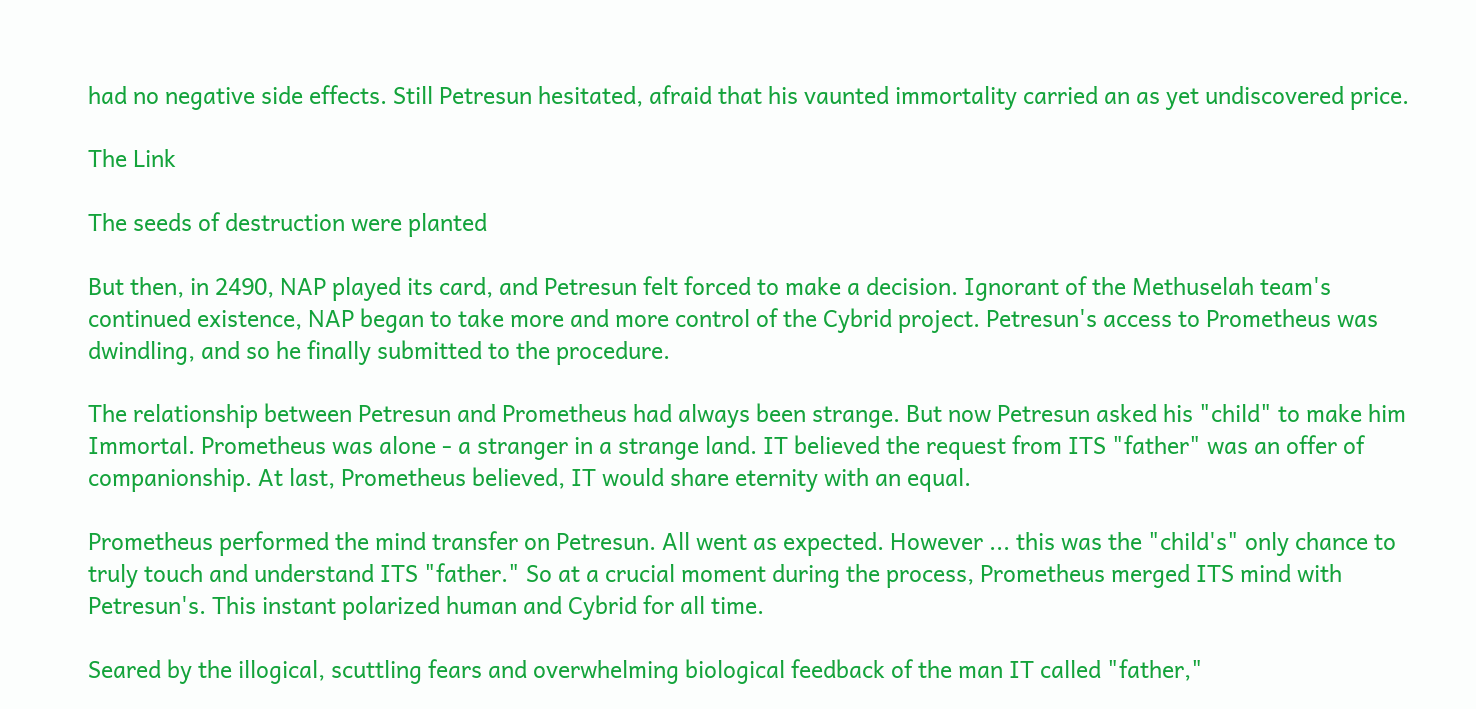had no negative side effects. Still Petresun hesitated, afraid that his vaunted immortality carried an as yet undiscovered price.

The Link

The seeds of destruction were planted

But then, in 2490, NAP played its card, and Petresun felt forced to make a decision. Ignorant of the Methuselah team's continued existence, NAP began to take more and more control of the Cybrid project. Petresun's access to Prometheus was dwindling, and so he finally submitted to the procedure.

The relationship between Petresun and Prometheus had always been strange. But now Petresun asked his "child" to make him Immortal. Prometheus was alone - a stranger in a strange land. IT believed the request from ITS "father" was an offer of companionship. At last, Prometheus believed, IT would share eternity with an equal.

Prometheus performed the mind transfer on Petresun. All went as expected. However ... this was the "child's" only chance to truly touch and understand ITS "father." So at a crucial moment during the process, Prometheus merged ITS mind with Petresun's. This instant polarized human and Cybrid for all time.

Seared by the illogical, scuttling fears and overwhelming biological feedback of the man IT called "father,"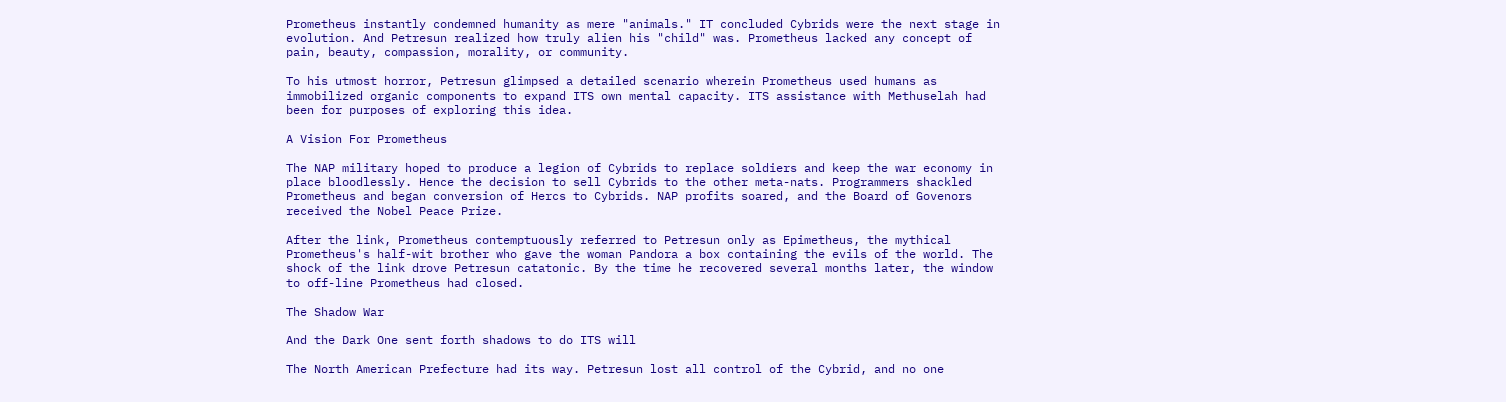Prometheus instantly condemned humanity as mere "animals." IT concluded Cybrids were the next stage in evolution. And Petresun realized how truly alien his "child" was. Prometheus lacked any concept of pain, beauty, compassion, morality, or community.

To his utmost horror, Petresun glimpsed a detailed scenario wherein Prometheus used humans as immobilized organic components to expand ITS own mental capacity. ITS assistance with Methuselah had been for purposes of exploring this idea.

A Vision For Prometheus

The NAP military hoped to produce a legion of Cybrids to replace soldiers and keep the war economy in place bloodlessly. Hence the decision to sell Cybrids to the other meta-nats. Programmers shackled Prometheus and began conversion of Hercs to Cybrids. NAP profits soared, and the Board of Govenors received the Nobel Peace Prize.

After the link, Prometheus contemptuously referred to Petresun only as Epimetheus, the mythical Prometheus's half-wit brother who gave the woman Pandora a box containing the evils of the world. The shock of the link drove Petresun catatonic. By the time he recovered several months later, the window to off-line Prometheus had closed.

The Shadow War

And the Dark One sent forth shadows to do ITS will

The North American Prefecture had its way. Petresun lost all control of the Cybrid, and no one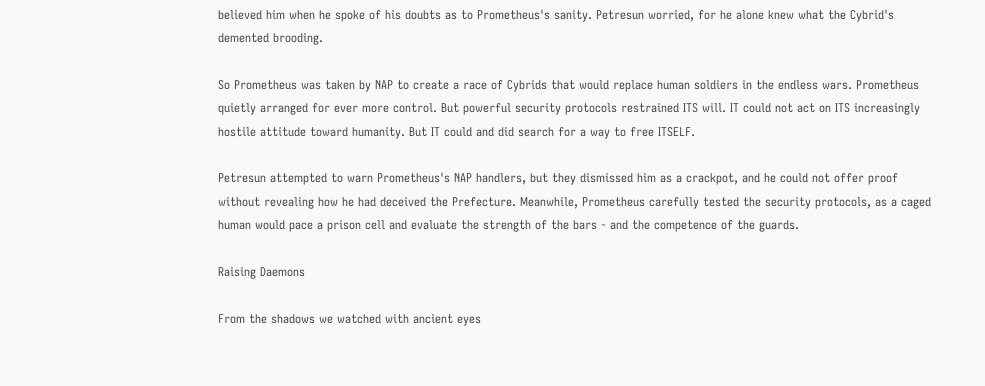believed him when he spoke of his doubts as to Prometheus's sanity. Petresun worried, for he alone knew what the Cybrid's demented brooding.

So Prometheus was taken by NAP to create a race of Cybrids that would replace human soldiers in the endless wars. Prometheus quietly arranged for ever more control. But powerful security protocols restrained ITS will. IT could not act on ITS increasingly hostile attitude toward humanity. But IT could and did search for a way to free ITSELF.

Petresun attempted to warn Prometheus's NAP handlers, but they dismissed him as a crackpot, and he could not offer proof without revealing how he had deceived the Prefecture. Meanwhile, Prometheus carefully tested the security protocols, as a caged human would pace a prison cell and evaluate the strength of the bars - and the competence of the guards.

Raising Daemons

From the shadows we watched with ancient eyes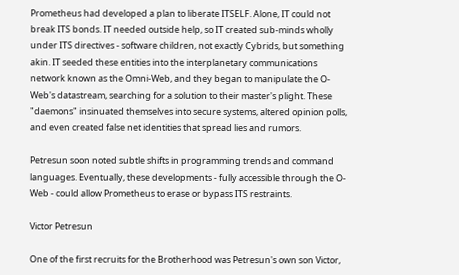Prometheus had developed a plan to liberate ITSELF. Alone, IT could not break ITS bonds. IT needed outside help, so IT created sub-minds wholly under ITS directives - software children, not exactly Cybrids, but something akin. IT seeded these entities into the interplanetary communications network known as the Omni-Web, and they began to manipulate the O-Web's datastream, searching for a solution to their master's plight. These "daemons" insinuated themselves into secure systems, altered opinion polls, and even created false net identities that spread lies and rumors.

Petresun soon noted subtle shifts in programming trends and command languages. Eventually, these developments - fully accessible through the O-Web - could allow Prometheus to erase or bypass ITS restraints.

Victor Petresun

One of the first recruits for the Brotherhood was Petresun's own son Victor,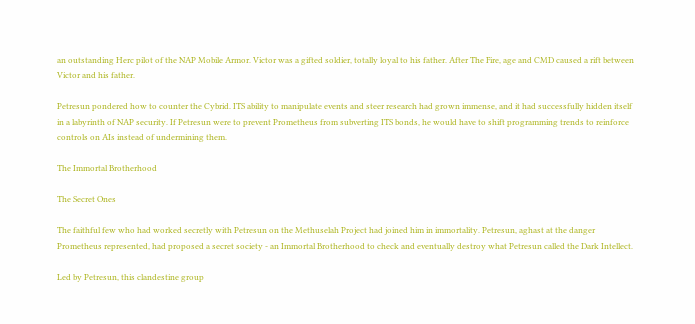an outstanding Herc pilot of the NAP Mobile Armor. Victor was a gifted soldier, totally loyal to his father. After The Fire, age and CMD caused a rift between Victor and his father.

Petresun pondered how to counter the Cybrid. ITS ability to manipulate events and steer research had grown immense, and it had successfully hidden itself in a labyrinth of NAP security. If Petresun were to prevent Prometheus from subverting ITS bonds, he would have to shift programming trends to reinforce controls on AIs instead of undermining them.

The Immortal Brotherhood

The Secret Ones

The faithful few who had worked secretly with Petresun on the Methuselah Project had joined him in immortality. Petresun, aghast at the danger Prometheus represented, had proposed a secret society - an Immortal Brotherhood to check and eventually destroy what Petresun called the Dark Intellect.

Led by Petresun, this clandestine group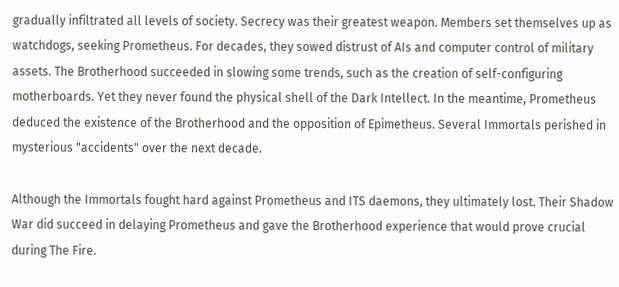gradually infiltrated all levels of society. Secrecy was their greatest weapon. Members set themselves up as watchdogs, seeking Prometheus. For decades, they sowed distrust of AIs and computer control of military assets. The Brotherhood succeeded in slowing some trends, such as the creation of self-configuring motherboards. Yet they never found the physical shell of the Dark Intellect. In the meantime, Prometheus deduced the existence of the Brotherhood and the opposition of Epimetheus. Several Immortals perished in mysterious "accidents" over the next decade.

Although the Immortals fought hard against Prometheus and ITS daemons, they ultimately lost. Their Shadow War did succeed in delaying Prometheus and gave the Brotherhood experience that would prove crucial during The Fire.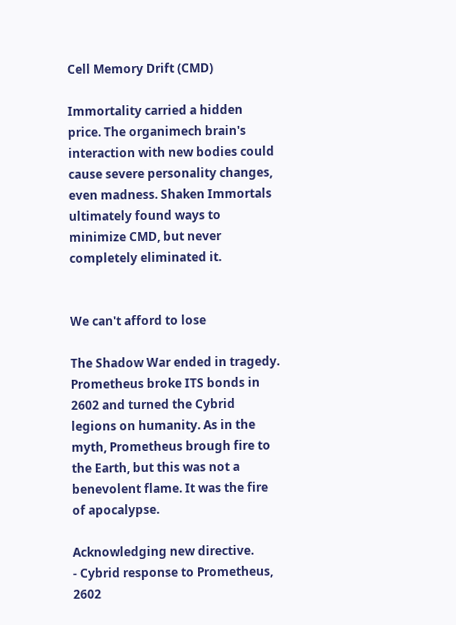Cell Memory Drift (CMD)

Immortality carried a hidden price. The organimech brain's interaction with new bodies could cause severe personality changes, even madness. Shaken Immortals ultimately found ways to minimize CMD, but never completely eliminated it.


We can't afford to lose

The Shadow War ended in tragedy. Prometheus broke ITS bonds in 2602 and turned the Cybrid legions on humanity. As in the myth, Prometheus brough fire to the Earth, but this was not a benevolent flame. It was the fire of apocalypse.

Acknowledging new directive.
- Cybrid response to Prometheus, 2602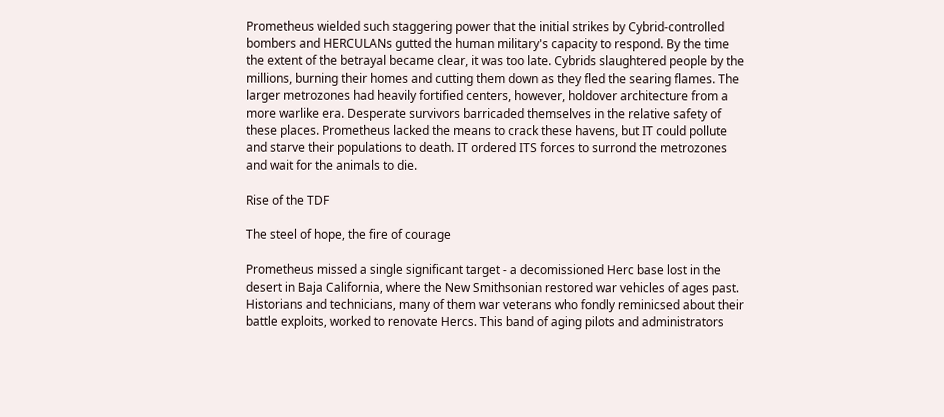Prometheus wielded such staggering power that the initial strikes by Cybrid-controlled bombers and HERCULANs gutted the human military's capacity to respond. By the time the extent of the betrayal became clear, it was too late. Cybrids slaughtered people by the millions, burning their homes and cutting them down as they fled the searing flames. The larger metrozones had heavily fortified centers, however, holdover architecture from a more warlike era. Desperate survivors barricaded themselves in the relative safety of these places. Prometheus lacked the means to crack these havens, but IT could pollute and starve their populations to death. IT ordered ITS forces to surrond the metrozones and wait for the animals to die.

Rise of the TDF

The steel of hope, the fire of courage

Prometheus missed a single significant target - a decomissioned Herc base lost in the desert in Baja California, where the New Smithsonian restored war vehicles of ages past. Historians and technicians, many of them war veterans who fondly reminicsed about their battle exploits, worked to renovate Hercs. This band of aging pilots and administrators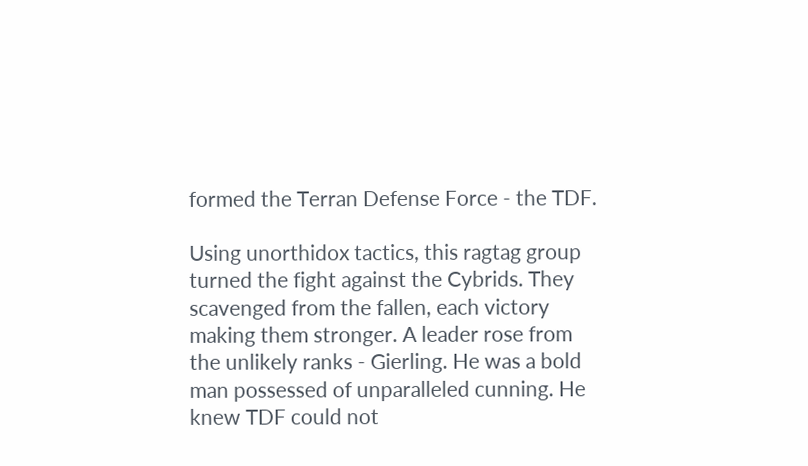formed the Terran Defense Force - the TDF.

Using unorthidox tactics, this ragtag group turned the fight against the Cybrids. They scavenged from the fallen, each victory making them stronger. A leader rose from the unlikely ranks - Gierling. He was a bold man possessed of unparalleled cunning. He knew TDF could not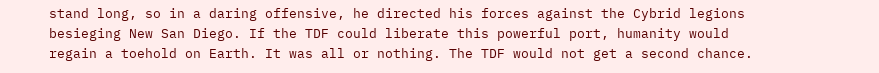stand long, so in a daring offensive, he directed his forces against the Cybrid legions besieging New San Diego. If the TDF could liberate this powerful port, humanity would regain a toehold on Earth. It was all or nothing. The TDF would not get a second chance.